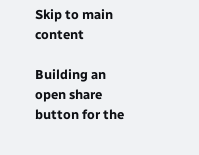Skip to main content

Building an open share button for the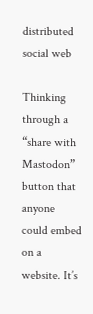distributed social web

Thinking through a “share with Mastodon” button that anyone could embed on a website. It’s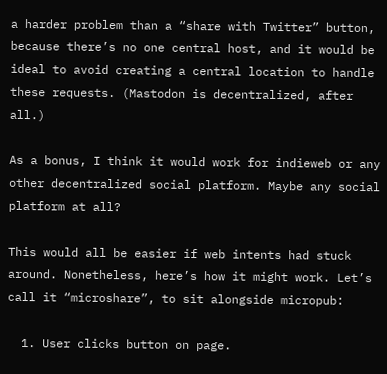a harder problem than a “share with Twitter” button, because there’s no one central host, and it would be ideal to avoid creating a central location to handle these requests. (Mastodon is decentralized, after all.)

As a bonus, I think it would work for indieweb or any other decentralized social platform. Maybe any social platform at all?

This would all be easier if web intents had stuck around. Nonetheless, here’s how it might work. Let’s call it “microshare”, to sit alongside micropub:

  1. User clicks button on page.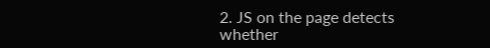2. JS on the page detects whether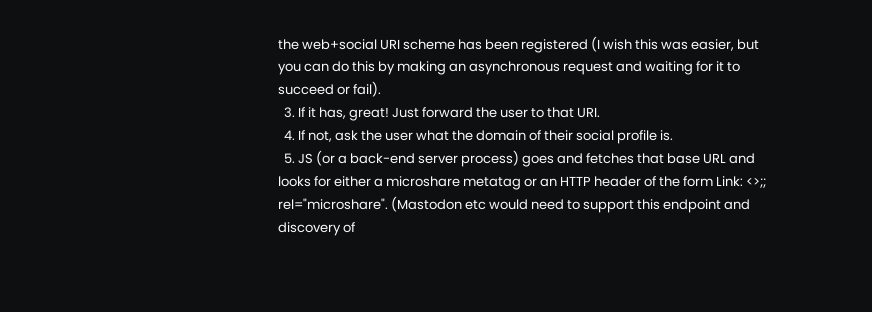the web+social URI scheme has been registered (I wish this was easier, but you can do this by making an asynchronous request and waiting for it to succeed or fail).
  3. If it has, great! Just forward the user to that URI.
  4. If not, ask the user what the domain of their social profile is.
  5. JS (or a back-end server process) goes and fetches that base URL and looks for either a microshare metatag or an HTTP header of the form Link: <>;; rel="microshare". (Mastodon etc would need to support this endpoint and discovery of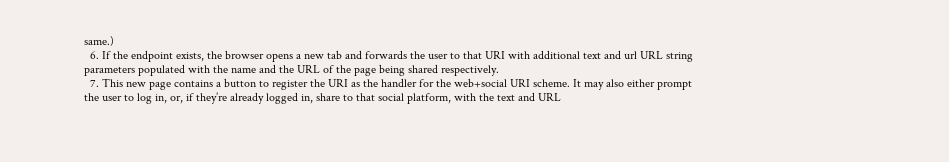same.)
  6. If the endpoint exists, the browser opens a new tab and forwards the user to that URI with additional text and url URL string parameters populated with the name and the URL of the page being shared respectively.
  7. This new page contains a button to register the URI as the handler for the web+social URI scheme. It may also either prompt the user to log in, or, if they’re already logged in, share to that social platform, with the text and URL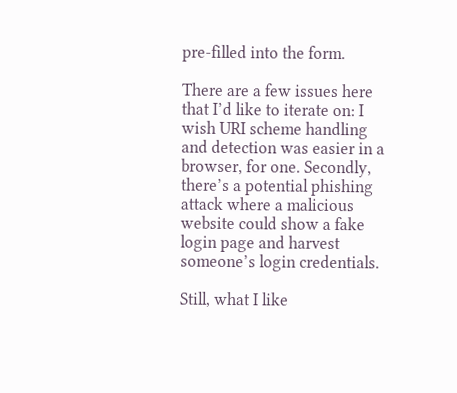pre-filled into the form.

There are a few issues here that I’d like to iterate on: I wish URI scheme handling and detection was easier in a browser, for one. Secondly, there’s a potential phishing attack where a malicious website could show a fake login page and harvest someone’s login credentials.

Still, what I like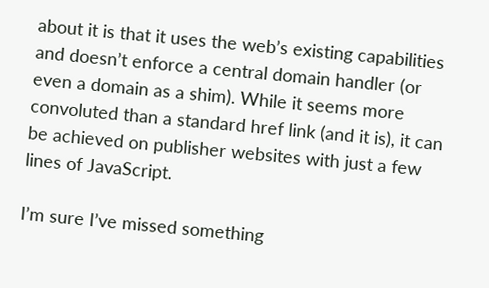about it is that it uses the web’s existing capabilities and doesn’t enforce a central domain handler (or even a domain as a shim). While it seems more convoluted than a standard href link (and it is), it can be achieved on publisher websites with just a few lines of JavaScript.

I’m sure I’ve missed something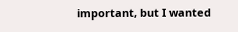important, but I wanted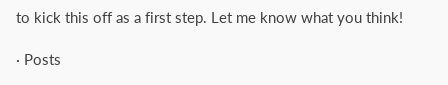to kick this off as a first step. Let me know what you think!

· Posts